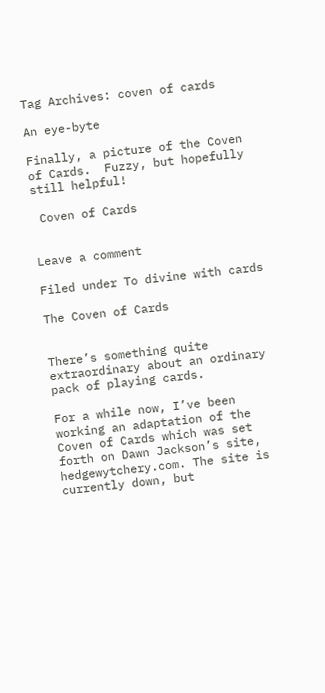Tag Archives: coven of cards

An eye-byte

Finally, a picture of the Coven of Cards.  Fuzzy, but hopefully still helpful!

 Coven of Cards


Leave a comment

Filed under To divine with cards

The Coven of Cards


There’s something quite extraordinary about an ordinary pack of playing cards.

For a while now, I’ve been working an adaptation of the Coven of Cards which was set forth on Dawn Jackson’s site, hedgewytchery.com. The site is currently down, but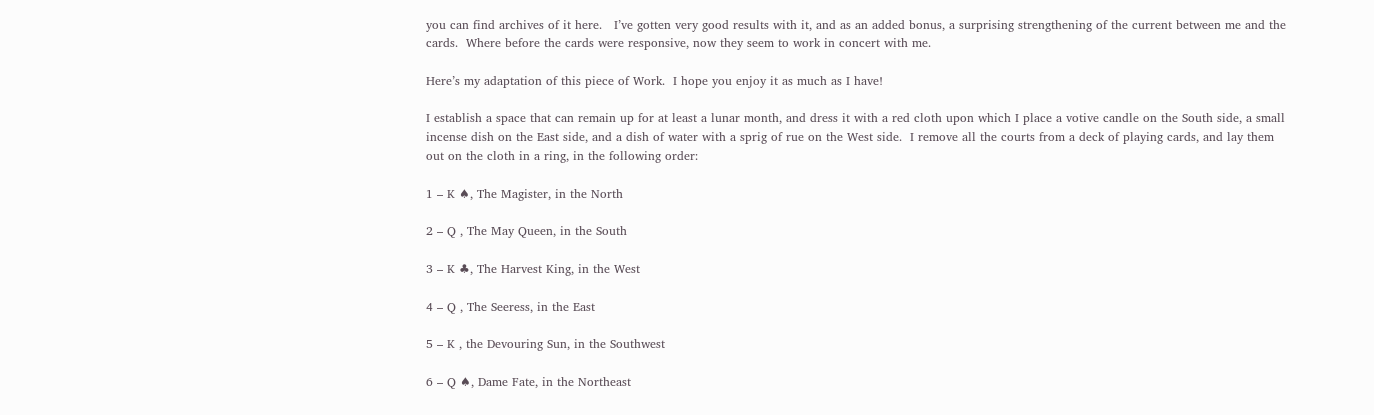you can find archives of it here.   I’ve gotten very good results with it, and as an added bonus, a surprising strengthening of the current between me and the cards.  Where before the cards were responsive, now they seem to work in concert with me.

Here’s my adaptation of this piece of Work.  I hope you enjoy it as much as I have!

I establish a space that can remain up for at least a lunar month, and dress it with a red cloth upon which I place a votive candle on the South side, a small incense dish on the East side, and a dish of water with a sprig of rue on the West side.  I remove all the courts from a deck of playing cards, and lay them out on the cloth in a ring, in the following order:

1 – K ♠, The Magister, in the North

2 – Q , The May Queen, in the South

3 – K ♣, The Harvest King, in the West

4 – Q , The Seeress, in the East

5 – K , the Devouring Sun, in the Southwest

6 – Q ♠, Dame Fate, in the Northeast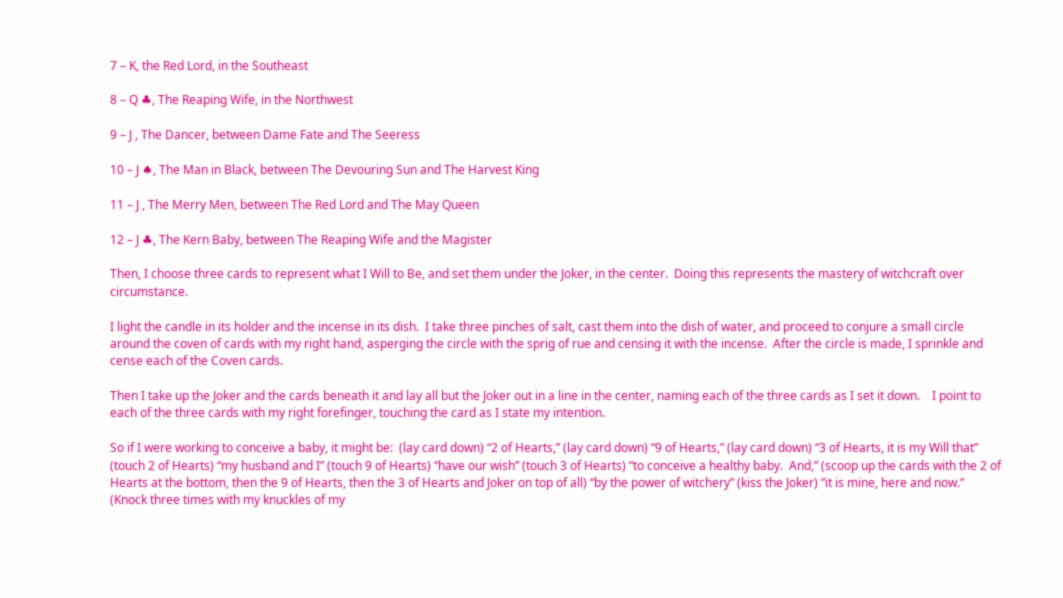7 – K, the Red Lord, in the Southeast

8 – Q ♣, The Reaping Wife, in the Northwest

9 – J , The Dancer, between Dame Fate and The Seeress

10 – J ♠, The Man in Black, between The Devouring Sun and The Harvest King

11 – J , The Merry Men, between The Red Lord and The May Queen

12 – J ♣, The Kern Baby, between The Reaping Wife and the Magister

Then, I choose three cards to represent what I Will to Be, and set them under the Joker, in the center.  Doing this represents the mastery of witchcraft over circumstance.

I light the candle in its holder and the incense in its dish.  I take three pinches of salt, cast them into the dish of water, and proceed to conjure a small circle around the coven of cards with my right hand, asperging the circle with the sprig of rue and censing it with the incense.  After the circle is made, I sprinkle and cense each of the Coven cards.

Then I take up the Joker and the cards beneath it and lay all but the Joker out in a line in the center, naming each of the three cards as I set it down.    I point to each of the three cards with my right forefinger, touching the card as I state my intention.

So if I were working to conceive a baby, it might be:  (lay card down) “2 of Hearts,” (lay card down) “9 of Hearts,” (lay card down) “3 of Hearts, it is my Will that”  (touch 2 of Hearts) “my husband and I” (touch 9 of Hearts) “have our wish” (touch 3 of Hearts) “to conceive a healthy baby.  And,” (scoop up the cards with the 2 of Hearts at the bottom, then the 9 of Hearts, then the 3 of Hearts and Joker on top of all) “by the power of witchery” (kiss the Joker) “it is mine, here and now.”  (Knock three times with my knuckles of my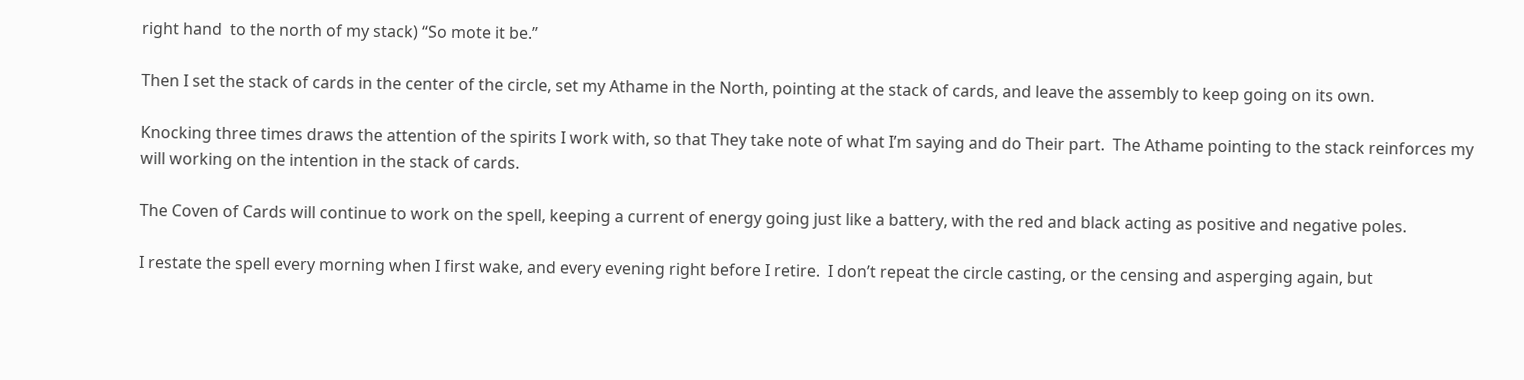right hand  to the north of my stack) “So mote it be.”

Then I set the stack of cards in the center of the circle, set my Athame in the North, pointing at the stack of cards, and leave the assembly to keep going on its own.

Knocking three times draws the attention of the spirits I work with, so that They take note of what I’m saying and do Their part.  The Athame pointing to the stack reinforces my will working on the intention in the stack of cards.

The Coven of Cards will continue to work on the spell, keeping a current of energy going just like a battery, with the red and black acting as positive and negative poles.

I restate the spell every morning when I first wake, and every evening right before I retire.  I don’t repeat the circle casting, or the censing and asperging again, but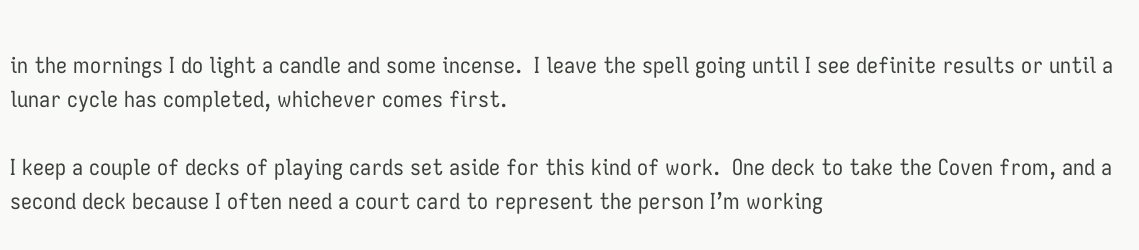in the mornings I do light a candle and some incense.  I leave the spell going until I see definite results or until a lunar cycle has completed, whichever comes first.

I keep a couple of decks of playing cards set aside for this kind of work.  One deck to take the Coven from, and a second deck because I often need a court card to represent the person I’m working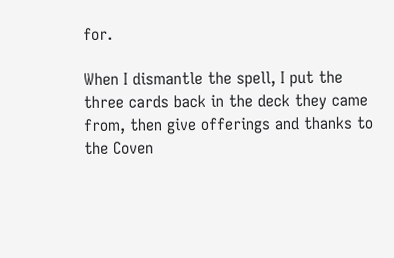for.

When I dismantle the spell, I put the three cards back in the deck they came from, then give offerings and thanks to the Coven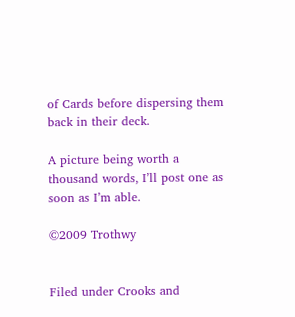of Cards before dispersing them back in their deck.

A picture being worth a thousand words, I’ll post one as soon as I’m able.

©2009 Trothwy


Filed under Crooks and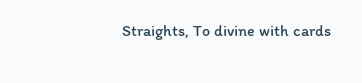Straights, To divine with cards